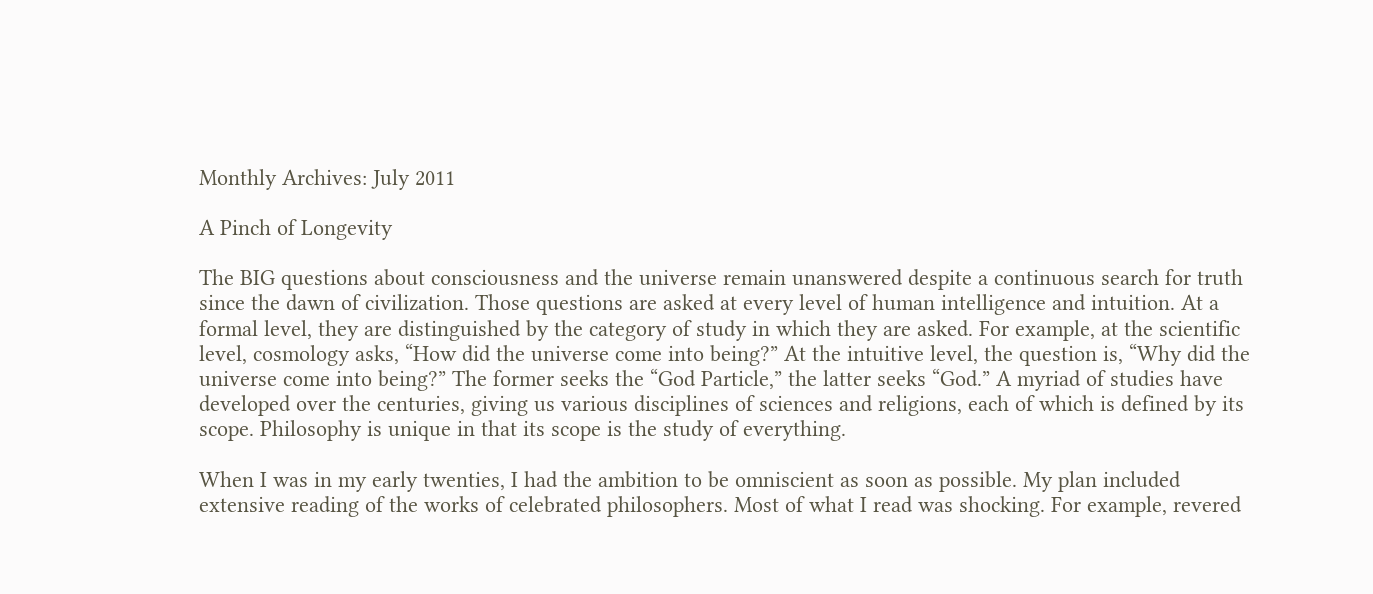Monthly Archives: July 2011

A Pinch of Longevity

The BIG questions about consciousness and the universe remain unanswered despite a continuous search for truth since the dawn of civilization. Those questions are asked at every level of human intelligence and intuition. At a formal level, they are distinguished by the category of study in which they are asked. For example, at the scientific level, cosmology asks, “How did the universe come into being?” At the intuitive level, the question is, “Why did the universe come into being?” The former seeks the “God Particle,” the latter seeks “God.” A myriad of studies have developed over the centuries, giving us various disciplines of sciences and religions, each of which is defined by its scope. Philosophy is unique in that its scope is the study of everything.

When I was in my early twenties, I had the ambition to be omniscient as soon as possible. My plan included extensive reading of the works of celebrated philosophers. Most of what I read was shocking. For example, revered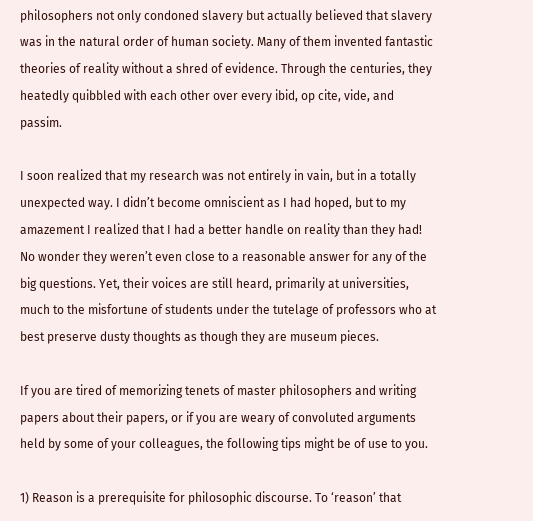philosophers not only condoned slavery but actually believed that slavery was in the natural order of human society. Many of them invented fantastic theories of reality without a shred of evidence. Through the centuries, they heatedly quibbled with each other over every ibid, op cite, vide, and passim.

I soon realized that my research was not entirely in vain, but in a totally unexpected way. I didn’t become omniscient as I had hoped, but to my amazement I realized that I had a better handle on reality than they had! No wonder they weren’t even close to a reasonable answer for any of the big questions. Yet, their voices are still heard, primarily at universities, much to the misfortune of students under the tutelage of professors who at best preserve dusty thoughts as though they are museum pieces.

If you are tired of memorizing tenets of master philosophers and writing papers about their papers, or if you are weary of convoluted arguments held by some of your colleagues, the following tips might be of use to you.

1) Reason is a prerequisite for philosophic discourse. To ‘reason’ that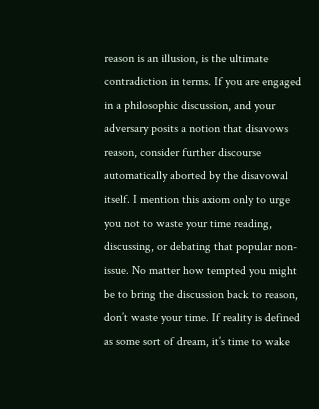reason is an illusion, is the ultimate contradiction in terms. If you are engaged in a philosophic discussion, and your adversary posits a notion that disavows reason, consider further discourse automatically aborted by the disavowal itself. I mention this axiom only to urge you not to waste your time reading, discussing, or debating that popular non-issue. No matter how tempted you might be to bring the discussion back to reason, don’t waste your time. If reality is defined as some sort of dream, it’s time to wake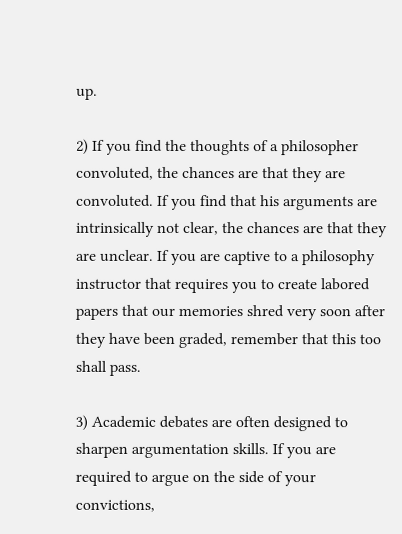up.

2) If you find the thoughts of a philosopher convoluted, the chances are that they are convoluted. If you find that his arguments are intrinsically not clear, the chances are that they are unclear. If you are captive to a philosophy instructor that requires you to create labored papers that our memories shred very soon after they have been graded, remember that this too shall pass.

3) Academic debates are often designed to sharpen argumentation skills. If you are required to argue on the side of your convictions,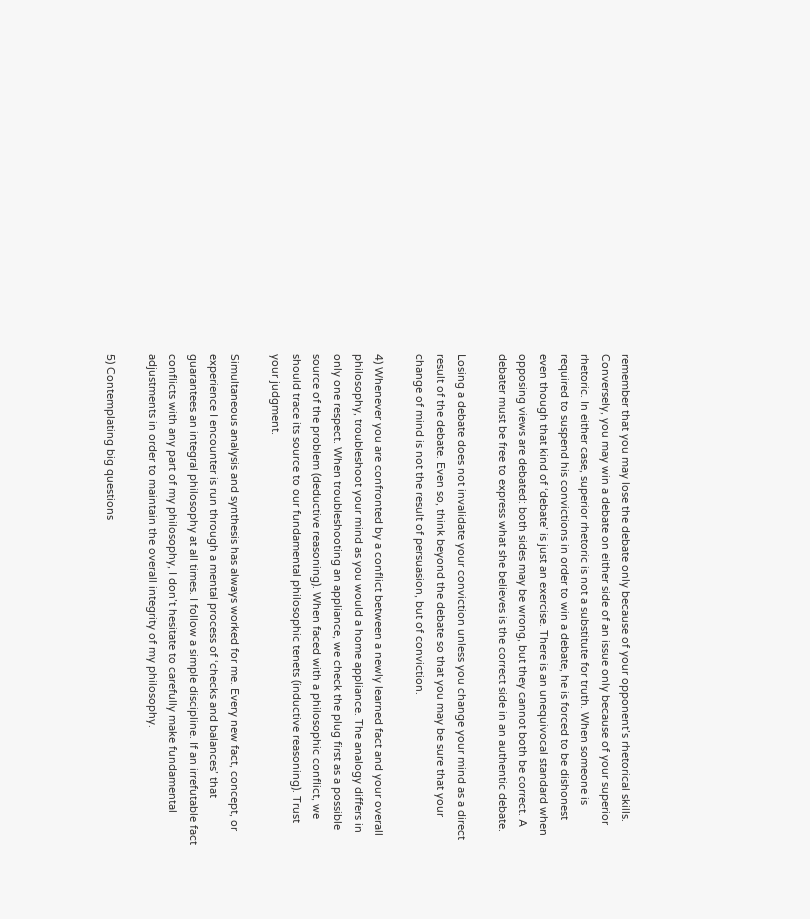remember that you may lose the debate only because of your opponent’s rhetorical skills. Conversely, you may win a debate on either side of an issue only because of your superior rhetoric. In either case, superior rhetoric is not a substitute for truth. When someone is required to suspend his convictions in order to win a debate, he is forced to be dishonest even though that kind of ‘debate’ is just an exercise. There is an unequivocal standard when opposing views are debated: both sides may be wrong, but they cannot both be correct. A debater must be free to express what she believes is the correct side in an authentic debate.

Losing a debate does not invalidate your conviction unless you change your mind as a direct result of the debate. Even so, think beyond the debate so that you may be sure that your change of mind is not the result of persuasion, but of conviction.

4) Whenever you are confronted by a conflict between a newly learned fact and your overall philosophy, troubleshoot your mind as you would a home appliance. The analogy differs in only one respect. When troubleshooting an appliance, we check the plug first as a possible source of the problem (deductive reasoning). When faced with a philosophic conflict, we should trace its source to our fundamental philosophic tenets (inductive reasoning). Trust your judgment.

Simultaneous analysis and synthesis has always worked for me. Every new fact, concept, or experience I encounter is run through a mental process of ‘checks and balances’ that guarantees an integral philosophy at all times. I follow a simple discipline. If an irrefutable fact conflicts with any part of my philosophy, I don’t hesitate to carefully make fundamental adjustments in order to maintain the overall integrity of my philosophy.

5) Contemplating big questions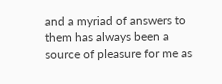and a myriad of answers to them has always been a source of pleasure for me as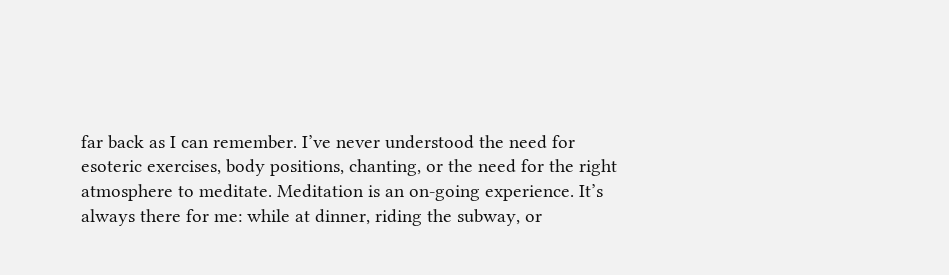far back as I can remember. I’ve never understood the need for esoteric exercises, body positions, chanting, or the need for the right atmosphere to meditate. Meditation is an on-going experience. It’s always there for me: while at dinner, riding the subway, or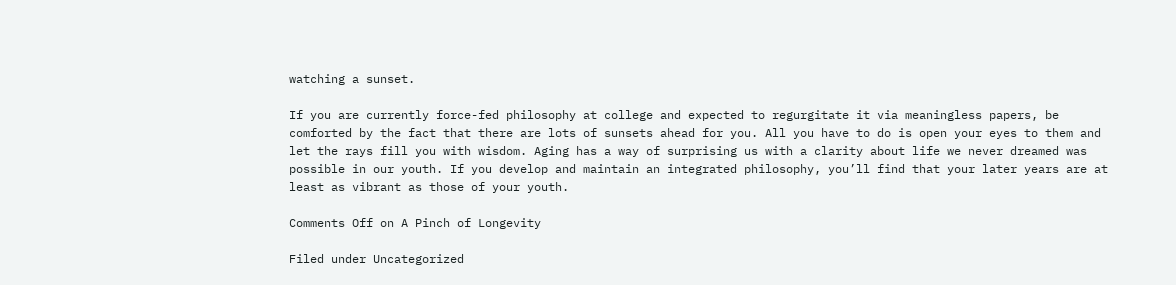watching a sunset.

If you are currently force-fed philosophy at college and expected to regurgitate it via meaningless papers, be comforted by the fact that there are lots of sunsets ahead for you. All you have to do is open your eyes to them and let the rays fill you with wisdom. Aging has a way of surprising us with a clarity about life we never dreamed was possible in our youth. If you develop and maintain an integrated philosophy, you’ll find that your later years are at least as vibrant as those of your youth.

Comments Off on A Pinch of Longevity

Filed under Uncategorized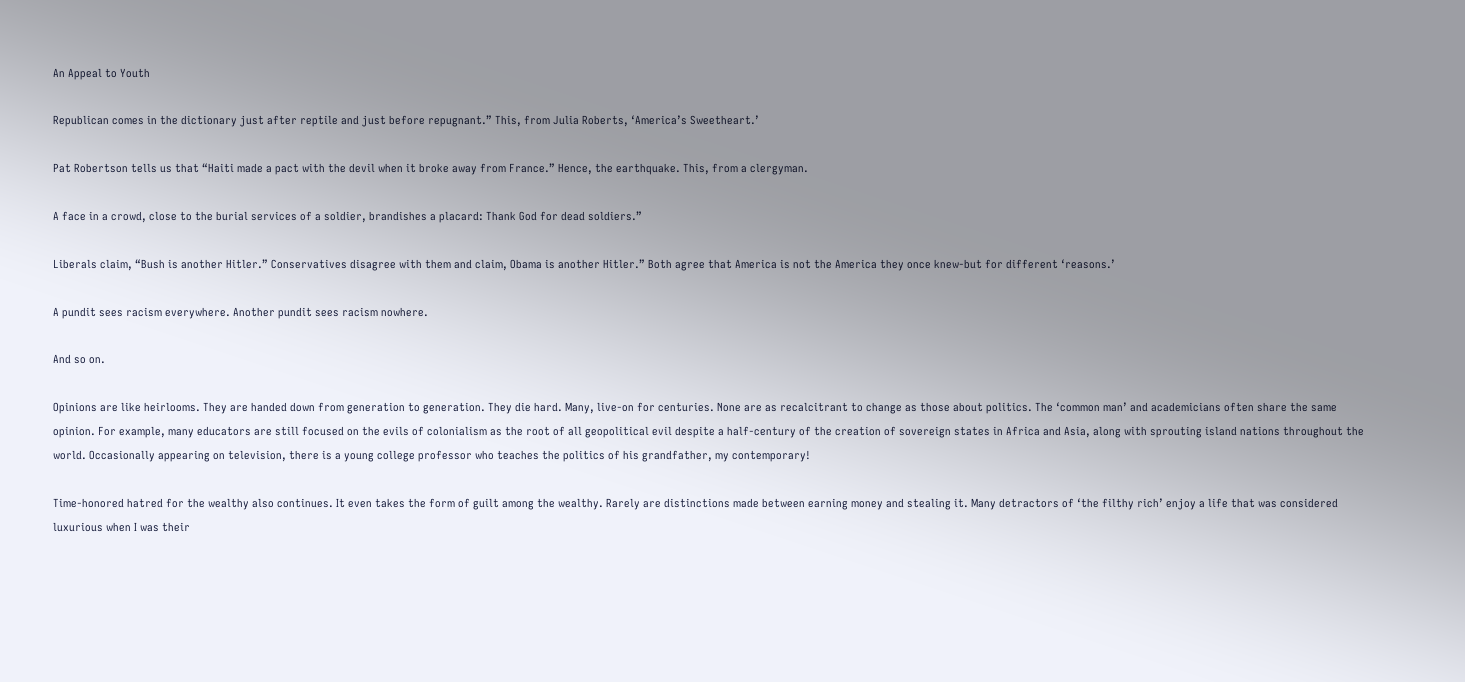An Appeal to Youth

Republican comes in the dictionary just after reptile and just before repugnant.” This, from Julia Roberts, ‘America’s Sweetheart.’

Pat Robertson tells us that “Haiti made a pact with the devil when it broke away from France.” Hence, the earthquake. This, from a clergyman.

A face in a crowd, close to the burial services of a soldier, brandishes a placard: Thank God for dead soldiers.”

Liberals claim, “Bush is another Hitler.” Conservatives disagree with them and claim, Obama is another Hitler.” Both agree that America is not the America they once knew-but for different ‘reasons.’

A pundit sees racism everywhere. Another pundit sees racism nowhere.

And so on.

Opinions are like heirlooms. They are handed down from generation to generation. They die hard. Many, live-on for centuries. None are as recalcitrant to change as those about politics. The ‘common man’ and academicians often share the same opinion. For example, many educators are still focused on the evils of colonialism as the root of all geopolitical evil despite a half-century of the creation of sovereign states in Africa and Asia, along with sprouting island nations throughout the world. Occasionally appearing on television, there is a young college professor who teaches the politics of his grandfather, my contemporary!

Time-honored hatred for the wealthy also continues. It even takes the form of guilt among the wealthy. Rarely are distinctions made between earning money and stealing it. Many detractors of ‘the filthy rich’ enjoy a life that was considered luxurious when I was their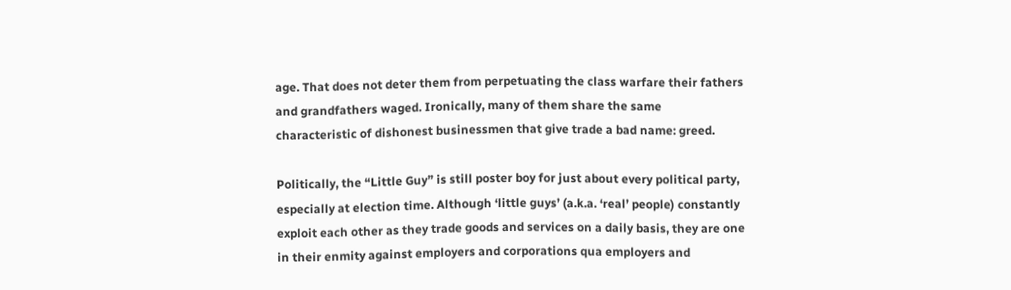age. That does not deter them from perpetuating the class warfare their fathers and grandfathers waged. Ironically, many of them share the same characteristic of dishonest businessmen that give trade a bad name: greed.

Politically, the “Little Guy” is still poster boy for just about every political party, especially at election time. Although ‘little guys’ (a.k.a. ‘real’ people) constantly exploit each other as they trade goods and services on a daily basis, they are one in their enmity against employers and corporations qua employers and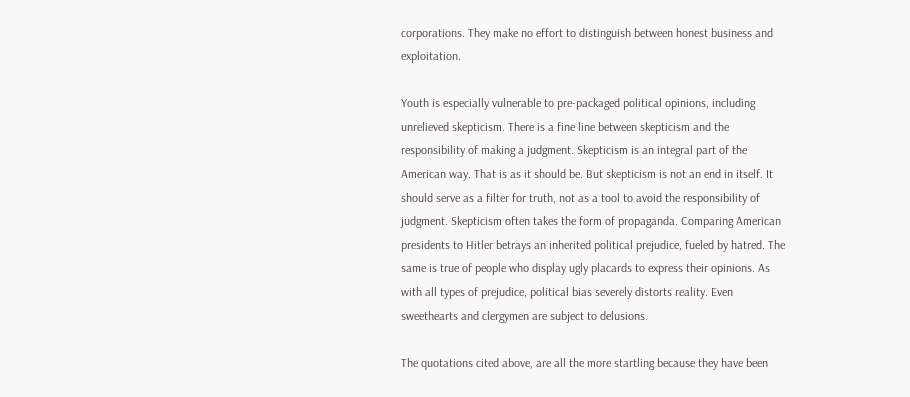corporations. They make no effort to distinguish between honest business and exploitation.

Youth is especially vulnerable to pre-packaged political opinions, including unrelieved skepticism. There is a fine line between skepticism and the responsibility of making a judgment. Skepticism is an integral part of the American way. That is as it should be. But skepticism is not an end in itself. It should serve as a filter for truth, not as a tool to avoid the responsibility of judgment. Skepticism often takes the form of propaganda. Comparing American presidents to Hitler betrays an inherited political prejudice, fueled by hatred. The same is true of people who display ugly placards to express their opinions. As with all types of prejudice, political bias severely distorts reality. Even sweethearts and clergymen are subject to delusions.

The quotations cited above, are all the more startling because they have been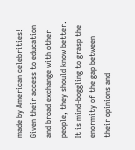made by American celebrities! Given their access to education and broad exchange with other people, they should know better. It is mind-boggling to grasp the enormity of the gap between their opinions and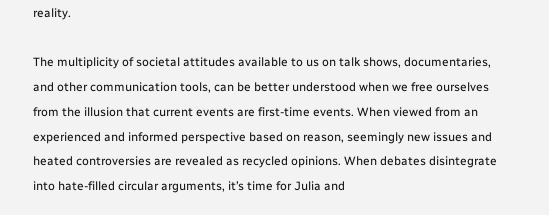reality.

The multiplicity of societal attitudes available to us on talk shows, documentaries, and other communication tools, can be better understood when we free ourselves from the illusion that current events are first-time events. When viewed from an experienced and informed perspective based on reason, seemingly new issues and heated controversies are revealed as recycled opinions. When debates disintegrate into hate-filled circular arguments, it’s time for Julia and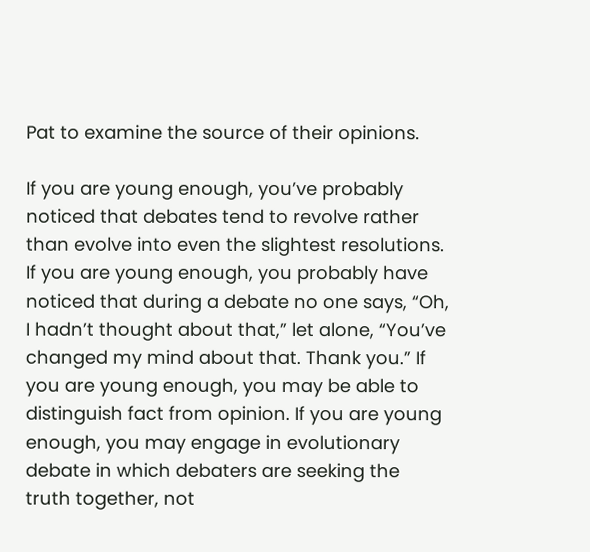Pat to examine the source of their opinions.

If you are young enough, you’ve probably noticed that debates tend to revolve rather than evolve into even the slightest resolutions. If you are young enough, you probably have noticed that during a debate no one says, “Oh, I hadn’t thought about that,” let alone, “You’ve changed my mind about that. Thank you.” If you are young enough, you may be able to distinguish fact from opinion. If you are young enough, you may engage in evolutionary debate in which debaters are seeking the truth together, not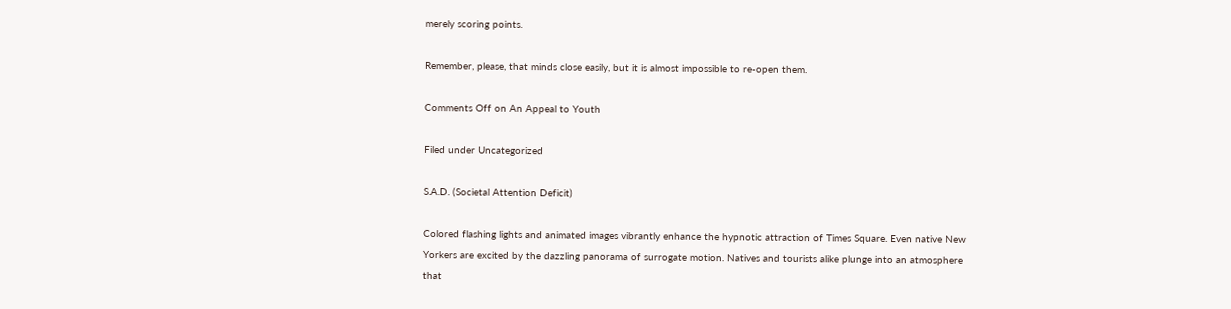merely scoring points.

Remember, please, that minds close easily, but it is almost impossible to re-open them.

Comments Off on An Appeal to Youth

Filed under Uncategorized

S.A.D. (Societal Attention Deficit)

Colored flashing lights and animated images vibrantly enhance the hypnotic attraction of Times Square. Even native New Yorkers are excited by the dazzling panorama of surrogate motion. Natives and tourists alike plunge into an atmosphere that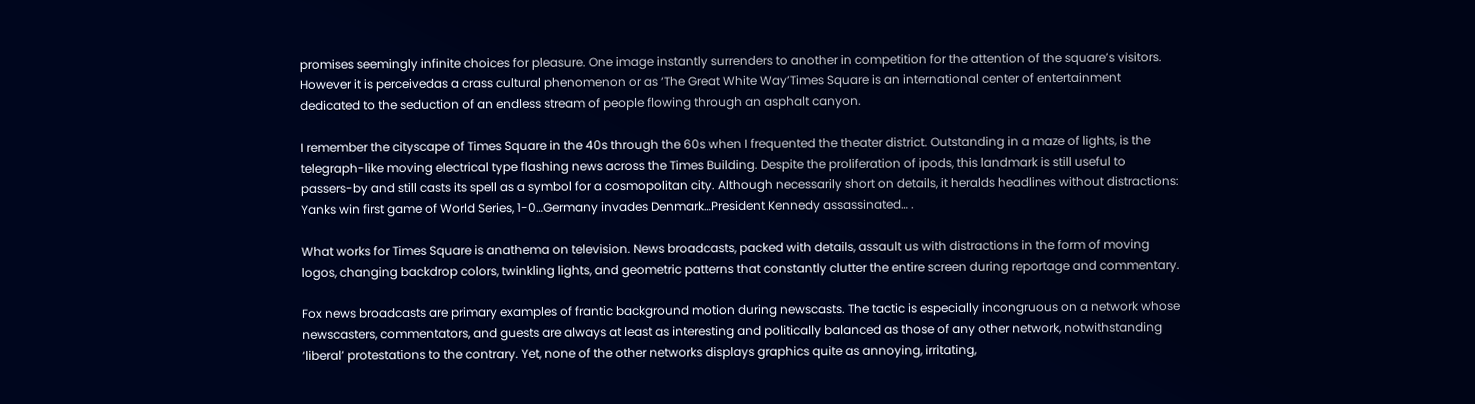promises seemingly infinite choices for pleasure. One image instantly surrenders to another in competition for the attention of the square’s visitors. However it is perceivedas a crass cultural phenomenon or as ‘The Great White Way’Times Square is an international center of entertainment dedicated to the seduction of an endless stream of people flowing through an asphalt canyon.

I remember the cityscape of Times Square in the 40s through the 60s when I frequented the theater district. Outstanding in a maze of lights, is the telegraph-like moving electrical type flashing news across the Times Building. Despite the proliferation of ipods, this landmark is still useful to passers-by and still casts its spell as a symbol for a cosmopolitan city. Although necessarily short on details, it heralds headlines without distractions: Yanks win first game of World Series, 1-0…Germany invades Denmark…President Kennedy assassinated… .

What works for Times Square is anathema on television. News broadcasts, packed with details, assault us with distractions in the form of moving logos, changing backdrop colors, twinkling lights, and geometric patterns that constantly clutter the entire screen during reportage and commentary.

Fox news broadcasts are primary examples of frantic background motion during newscasts. The tactic is especially incongruous on a network whose newscasters, commentators, and guests are always at least as interesting and politically balanced as those of any other network, notwithstanding ‘liberal’ protestations to the contrary. Yet, none of the other networks displays graphics quite as annoying, irritating,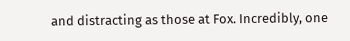and distracting as those at Fox. Incredibly, one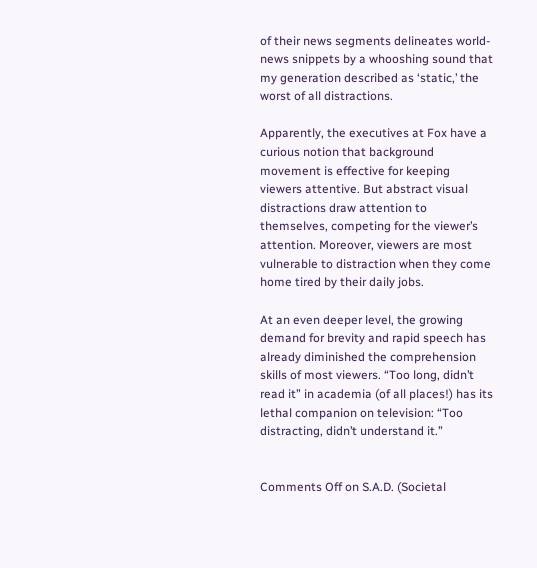of their news segments delineates world-news snippets by a whooshing sound that my generation described as ‘static,’ the worst of all distractions.

Apparently, the executives at Fox have a curious notion that background movement is effective for keeping viewers attentive. But abstract visual distractions draw attention to themselves, competing for the viewer’s attention. Moreover, viewers are most vulnerable to distraction when they come home tired by their daily jobs.

At an even deeper level, the growing demand for brevity and rapid speech has already diminished the comprehension skills of most viewers. “Too long, didn’t read it” in academia (of all places!) has its lethal companion on television: “Too distracting, didn’t understand it.”


Comments Off on S.A.D. (Societal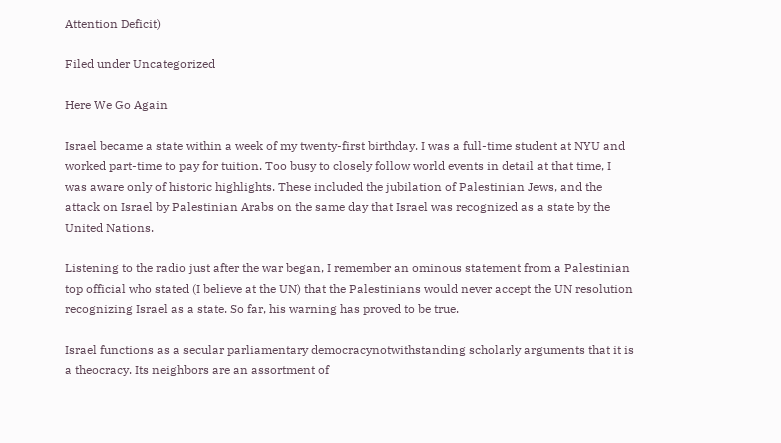Attention Deficit)

Filed under Uncategorized

Here We Go Again

Israel became a state within a week of my twenty-first birthday. I was a full-time student at NYU and worked part-time to pay for tuition. Too busy to closely follow world events in detail at that time, I was aware only of historic highlights. These included the jubilation of Palestinian Jews, and the attack on Israel by Palestinian Arabs on the same day that Israel was recognized as a state by the United Nations.

Listening to the radio just after the war began, I remember an ominous statement from a Palestinian top official who stated (I believe at the UN) that the Palestinians would never accept the UN resolution recognizing Israel as a state. So far, his warning has proved to be true.

Israel functions as a secular parliamentary democracynotwithstanding scholarly arguments that it is a theocracy. Its neighbors are an assortment of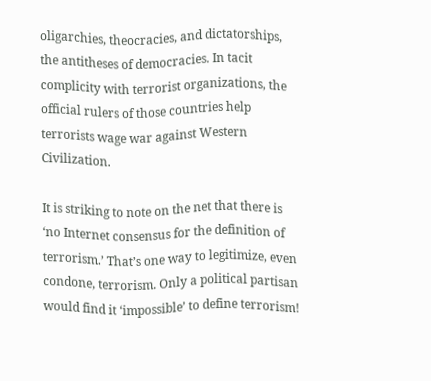oligarchies, theocracies, and dictatorships, the antitheses of democracies. In tacit complicity with terrorist organizations, the official rulers of those countries help terrorists wage war against Western Civilization.

It is striking to note on the net that there is ‘no Internet consensus for the definition of terrorism.’ That’s one way to legitimize, even condone, terrorism. Only a political partisan would find it ‘impossible’ to define terrorism!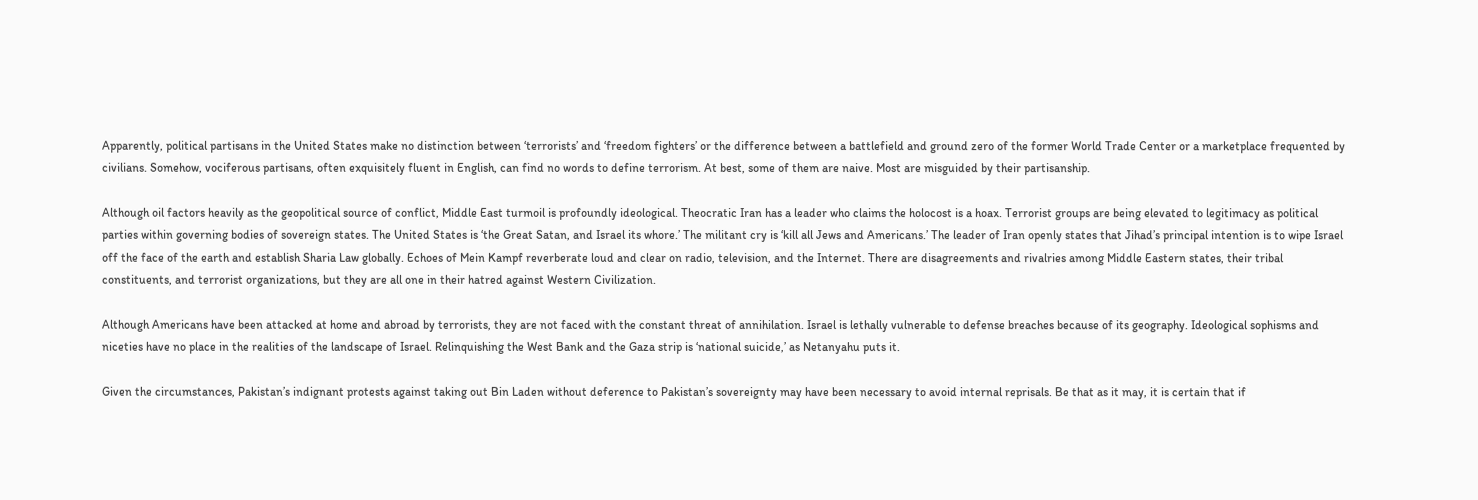Apparently, political partisans in the United States make no distinction between ‘terrorists’ and ‘freedom fighters’ or the difference between a battlefield and ground zero of the former World Trade Center or a marketplace frequented by civilians. Somehow, vociferous partisans, often exquisitely fluent in English, can find no words to define terrorism. At best, some of them are naive. Most are misguided by their partisanship.

Although oil factors heavily as the geopolitical source of conflict, Middle East turmoil is profoundly ideological. Theocratic Iran has a leader who claims the holocost is a hoax. Terrorist groups are being elevated to legitimacy as political parties within governing bodies of sovereign states. The United States is ‘the Great Satan, and Israel its whore.’ The militant cry is ‘kill all Jews and Americans.’ The leader of Iran openly states that Jihad’s principal intention is to wipe Israel off the face of the earth and establish Sharia Law globally. Echoes of Mein Kampf reverberate loud and clear on radio, television, and the Internet. There are disagreements and rivalries among Middle Eastern states, their tribal constituents, and terrorist organizations, but they are all one in their hatred against Western Civilization.

Although Americans have been attacked at home and abroad by terrorists, they are not faced with the constant threat of annihilation. Israel is lethally vulnerable to defense breaches because of its geography. Ideological sophisms and niceties have no place in the realities of the landscape of Israel. Relinquishing the West Bank and the Gaza strip is ‘national suicide,’ as Netanyahu puts it.

Given the circumstances, Pakistan’s indignant protests against taking out Bin Laden without deference to Pakistan’s sovereignty may have been necessary to avoid internal reprisals. Be that as it may, it is certain that if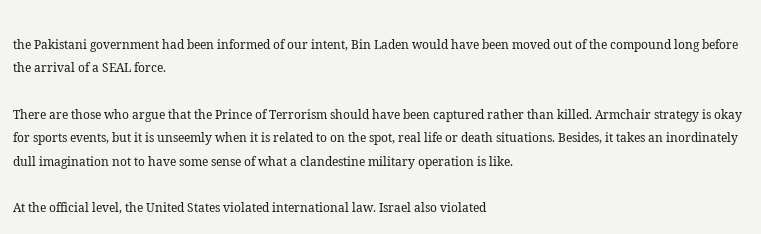the Pakistani government had been informed of our intent, Bin Laden would have been moved out of the compound long before the arrival of a SEAL force.

There are those who argue that the Prince of Terrorism should have been captured rather than killed. Armchair strategy is okay for sports events, but it is unseemly when it is related to on the spot, real life or death situations. Besides, it takes an inordinately dull imagination not to have some sense of what a clandestine military operation is like.

At the official level, the United States violated international law. Israel also violated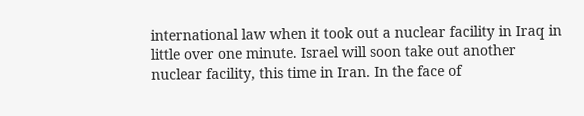international law when it took out a nuclear facility in Iraq in little over one minute. Israel will soon take out another nuclear facility, this time in Iran. In the face of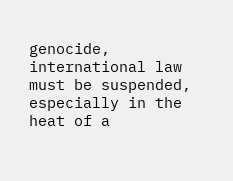genocide, international law must be suspended, especially in the heat of a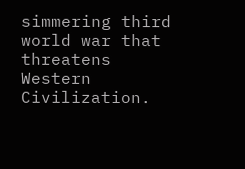simmering third world war that threatens Western Civilization.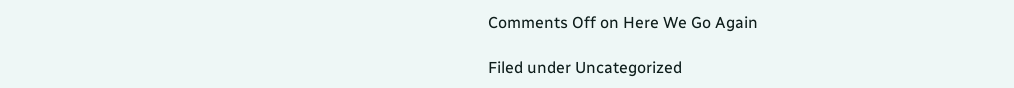Comments Off on Here We Go Again

Filed under Uncategorized